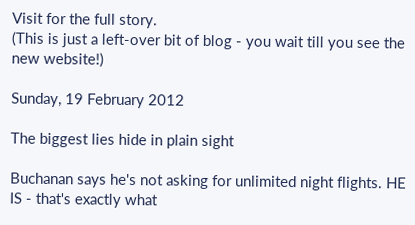Visit for the full story.
(This is just a left-over bit of blog - you wait till you see the new website!)

Sunday, 19 February 2012

The biggest lies hide in plain sight

Buchanan says he's not asking for unlimited night flights. HE IS - that's exactly what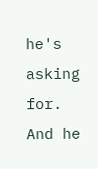he's asking for. And he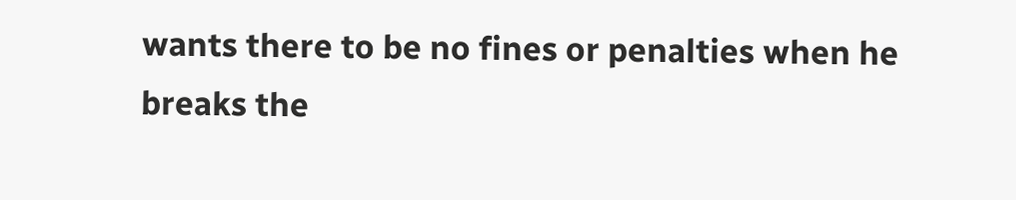wants there to be no fines or penalties when he breaks the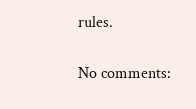rules.

No comments: